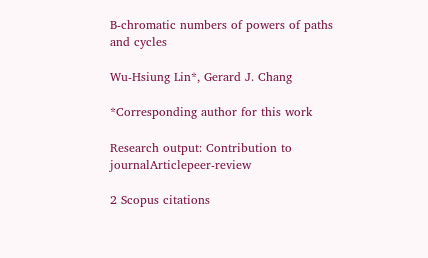B-chromatic numbers of powers of paths and cycles

Wu-Hsiung Lin*, Gerard J. Chang

*Corresponding author for this work

Research output: Contribution to journalArticlepeer-review

2 Scopus citations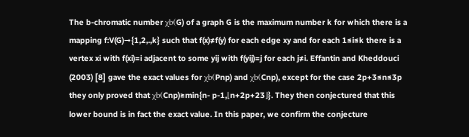The b-chromatic number χb(G) of a graph G is the maximum number k for which there is a mapping f:V(G)→{1,2,.,k} such that f(x)≠f(y) for each edge xy and for each 1≤i≤k there is a vertex xi with f(xi)=i adjacent to some yij with f(yij)=j for each j≠i. Effantin and Kheddouci (2003) [8] gave the exact values for χb(Pnp) and χb(Cnp), except for the case 2p+3≤n≤3p they only proved that χb(Cnp)≥min{n- p-1,⌊n+2p+23⌋}. They then conjectured that this lower bound is in fact the exact value. In this paper, we confirm the conjecture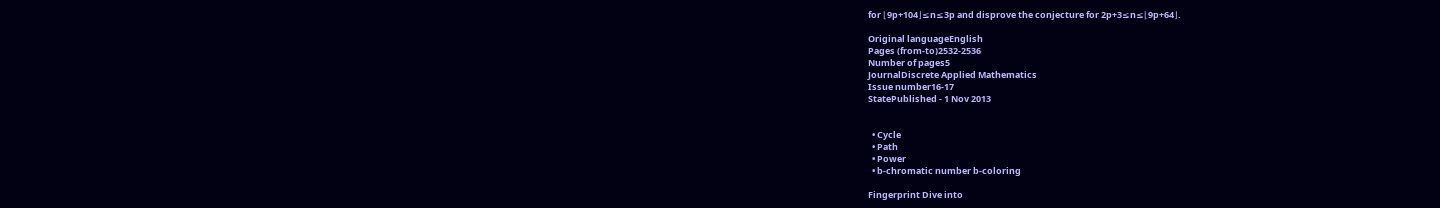for ⌊9p+104⌋≤n≤3p and disprove the conjecture for 2p+3≤n≤⌊9p+64⌋.

Original languageEnglish
Pages (from-to)2532-2536
Number of pages5
JournalDiscrete Applied Mathematics
Issue number16-17
StatePublished - 1 Nov 2013


  • Cycle
  • Path
  • Power
  • b-chromatic number b-coloring

Fingerprint Dive into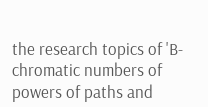the research topics of 'B-chromatic numbers of powers of paths and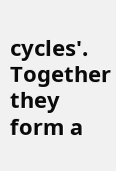cycles'. Together they form a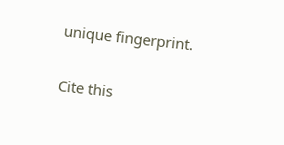unique fingerprint.

Cite this